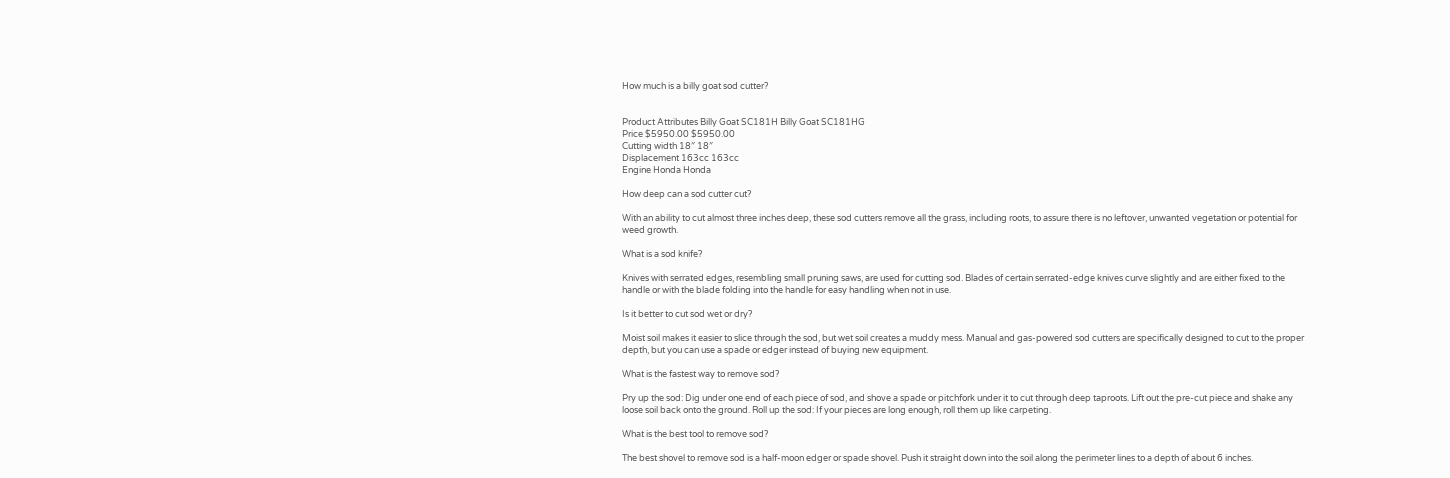How much is a billy goat sod cutter?


Product Attributes Billy Goat SC181H Billy Goat SC181HG
Price $5950.00 $5950.00
Cutting width 18″ 18″
Displacement 163cc 163cc
Engine Honda Honda

How deep can a sod cutter cut?

With an ability to cut almost three inches deep, these sod cutters remove all the grass, including roots, to assure there is no leftover, unwanted vegetation or potential for weed growth.

What is a sod knife?

Knives with serrated edges, resembling small pruning saws, are used for cutting sod. Blades of certain serrated-edge knives curve slightly and are either fixed to the handle or with the blade folding into the handle for easy handling when not in use.

Is it better to cut sod wet or dry?

Moist soil makes it easier to slice through the sod, but wet soil creates a muddy mess. Manual and gas-powered sod cutters are specifically designed to cut to the proper depth, but you can use a spade or edger instead of buying new equipment.

What is the fastest way to remove sod?

Pry up the sod: Dig under one end of each piece of sod, and shove a spade or pitchfork under it to cut through deep taproots. Lift out the pre-cut piece and shake any loose soil back onto the ground. Roll up the sod: If your pieces are long enough, roll them up like carpeting.

What is the best tool to remove sod?

The best shovel to remove sod is a half-moon edger or spade shovel. Push it straight down into the soil along the perimeter lines to a depth of about 6 inches.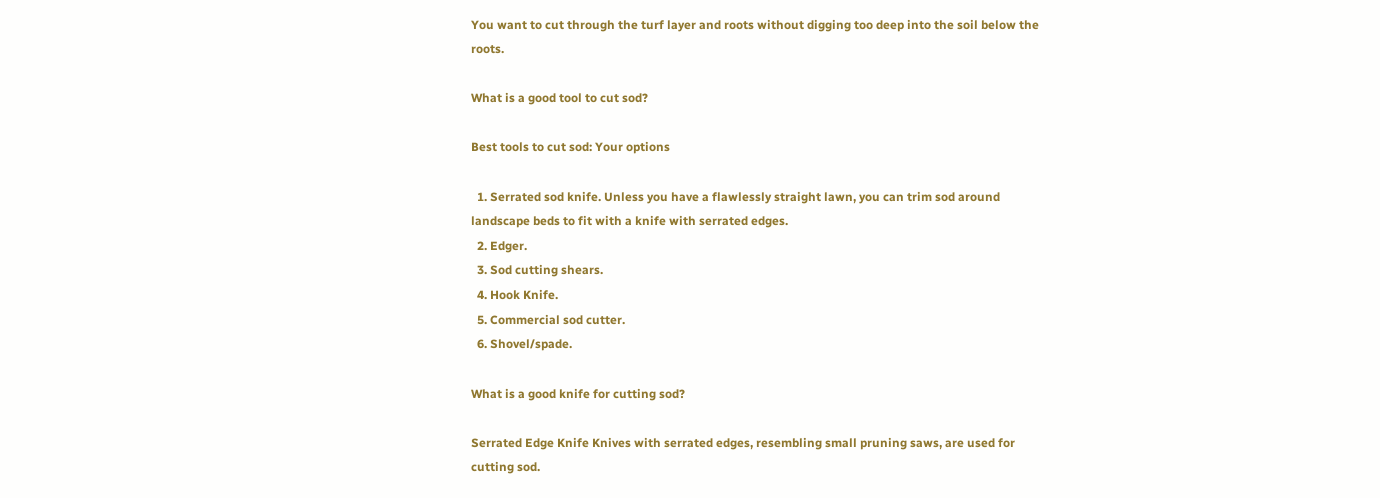You want to cut through the turf layer and roots without digging too deep into the soil below the roots.

What is a good tool to cut sod?

Best tools to cut sod: Your options

  1. Serrated sod knife. Unless you have a flawlessly straight lawn, you can trim sod around landscape beds to fit with a knife with serrated edges.
  2. Edger.
  3. Sod cutting shears.
  4. Hook Knife.
  5. Commercial sod cutter.
  6. Shovel/spade.

What is a good knife for cutting sod?

Serrated Edge Knife Knives with serrated edges, resembling small pruning saws, are used for cutting sod.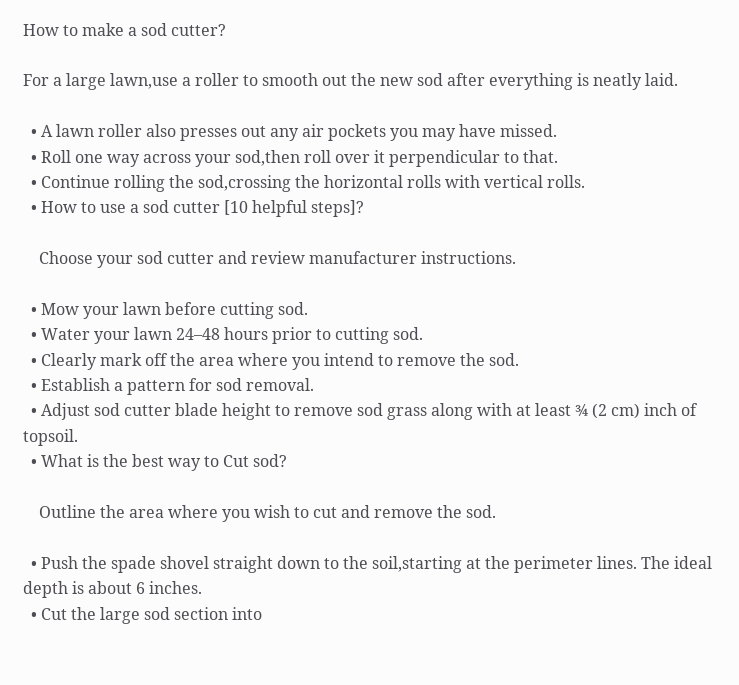How to make a sod cutter?

For a large lawn,use a roller to smooth out the new sod after everything is neatly laid.

  • A lawn roller also presses out any air pockets you may have missed.
  • Roll one way across your sod,then roll over it perpendicular to that.
  • Continue rolling the sod,crossing the horizontal rolls with vertical rolls.
  • How to use a sod cutter [10 helpful steps]?

    Choose your sod cutter and review manufacturer instructions.

  • Mow your lawn before cutting sod.
  • Water your lawn 24–48 hours prior to cutting sod.
  • Clearly mark off the area where you intend to remove the sod.
  • Establish a pattern for sod removal.
  • Adjust sod cutter blade height to remove sod grass along with at least ¾ (2 cm) inch of topsoil.
  • What is the best way to Cut sod?

    Outline the area where you wish to cut and remove the sod.

  • Push the spade shovel straight down to the soil,starting at the perimeter lines. The ideal depth is about 6 inches.
  • Cut the large sod section into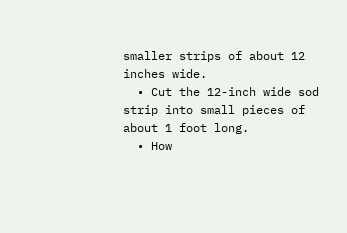smaller strips of about 12 inches wide.
  • Cut the 12-inch wide sod strip into small pieces of about 1 foot long.
  • How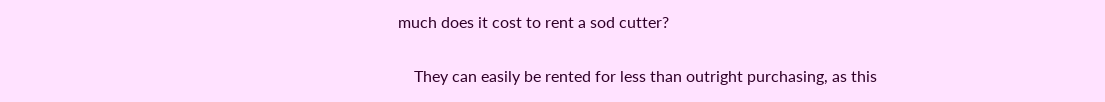much does it cost to rent a sod cutter?

    They can easily be rented for less than outright purchasing, as this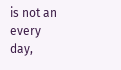is not an every day,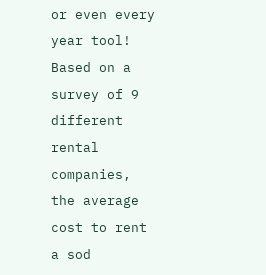or even every year tool! Based on a survey of 9 different rental companies, the average cost to rent a sod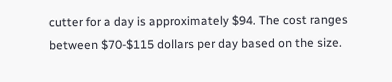cutter for a day is approximately $94. The cost ranges between $70-$115 dollars per day based on the size.